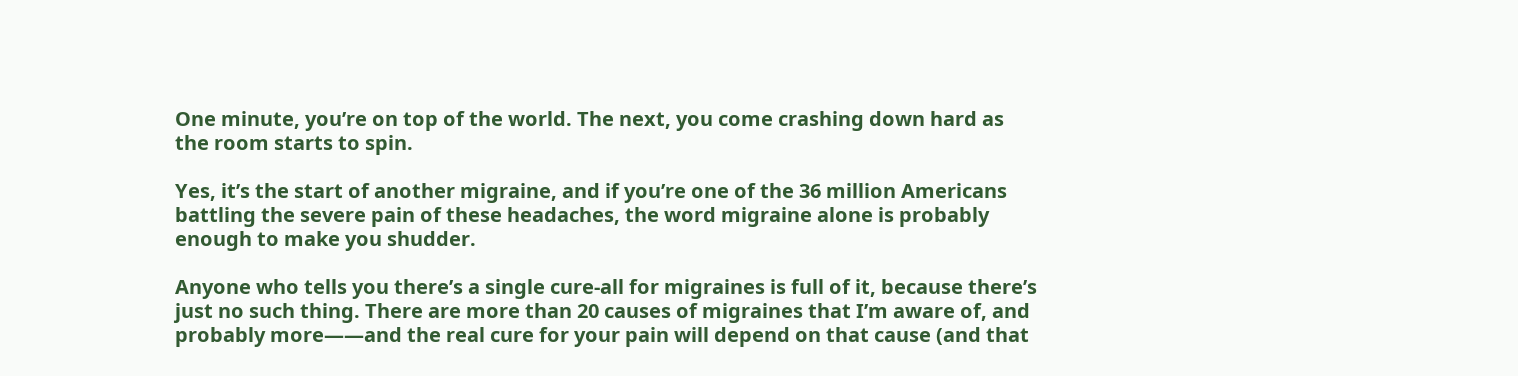One minute, you’re on top of the world. The next, you come crashing down hard as the room starts to spin.

Yes, it’s the start of another migraine, and if you’re one of the 36 million Americans battling the severe pain of these headaches, the word migraine alone is probably enough to make you shudder.

Anyone who tells you there’s a single cure-all for migraines is full of it, because there’s just no such thing. There are more than 20 causes of migraines that I’m aware of, and probably more——and the real cure for your pain will depend on that cause (and that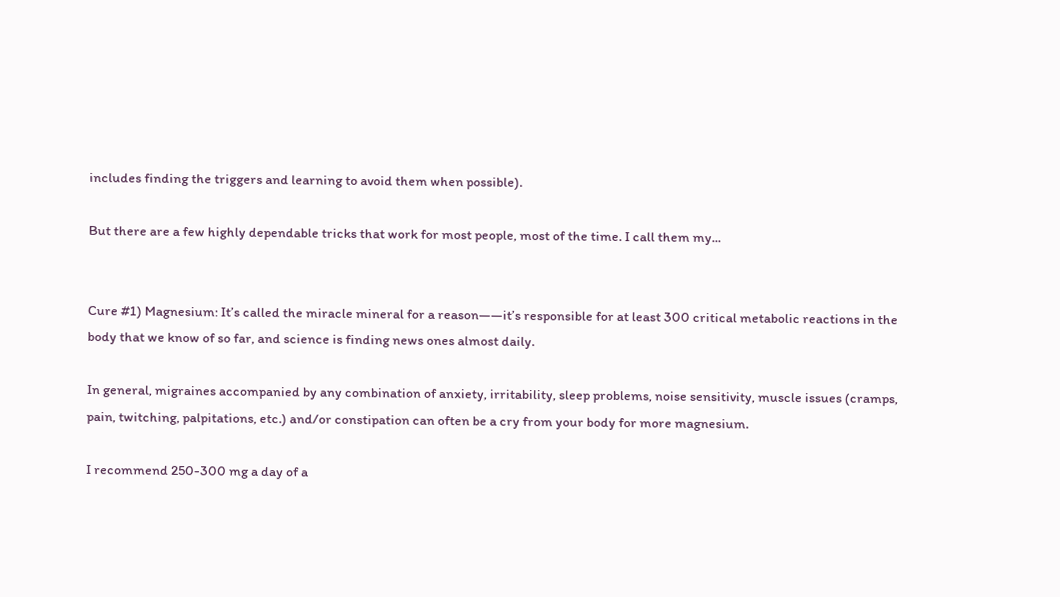includes finding the triggers and learning to avoid them when possible).

But there are a few highly dependable tricks that work for most people, most of the time. I call them my...


Cure #1) Magnesium: It’s called the miracle mineral for a reason——it’s responsible for at least 300 critical metabolic reactions in the body that we know of so far, and science is finding news ones almost daily.

In general, migraines accompanied by any combination of anxiety, irritability, sleep problems, noise sensitivity, muscle issues (cramps, pain, twitching, palpitations, etc.) and/or constipation can often be a cry from your body for more magnesium.

I recommend 250-300 mg a day of a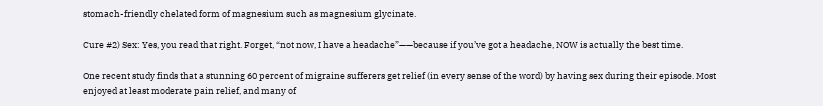stomach-friendly chelated form of magnesium such as magnesium glycinate.

Cure #2) Sex: Yes, you read that right. Forget, “not now, I have a headache”——because if you’ve got a headache, NOW is actually the best time.

One recent study finds that a stunning 60 percent of migraine sufferers get relief (in every sense of the word) by having sex during their episode. Most enjoyed at least moderate pain relief, and many of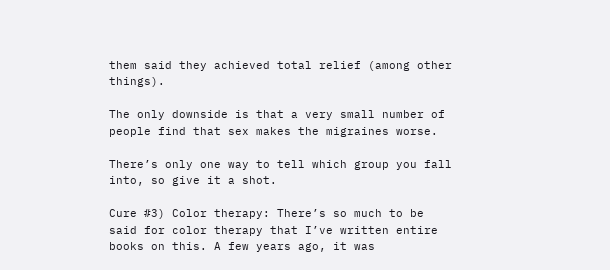them said they achieved total relief (among other things).

The only downside is that a very small number of people find that sex makes the migraines worse.

There’s only one way to tell which group you fall into, so give it a shot.

Cure #3) Color therapy: There’s so much to be said for color therapy that I’ve written entire books on this. A few years ago, it was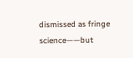dismissed as fringe science——but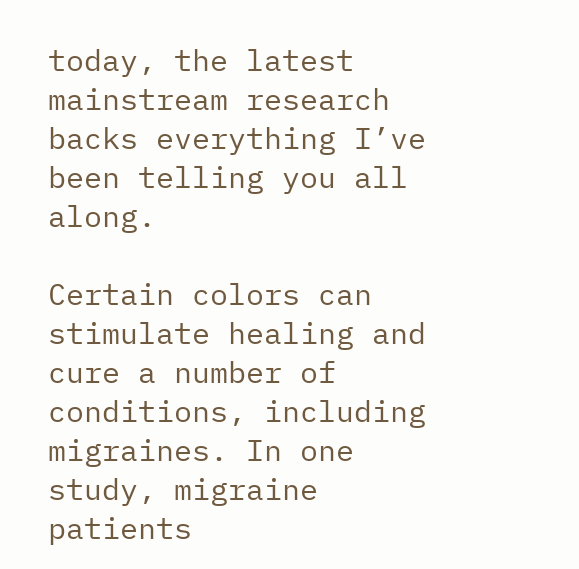today, the latest mainstream research backs everything I’ve been telling you all along.

Certain colors can stimulate healing and cure a number of conditions, including migraines. In one study, migraine patients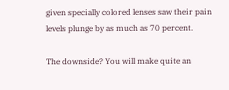given specially colored lenses saw their pain levels plunge by as much as 70 percent.

The downside? You will make quite an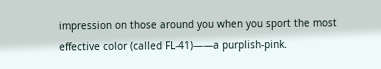impression on those around you when you sport the most effective color (called FL-41)——a purplish-pink.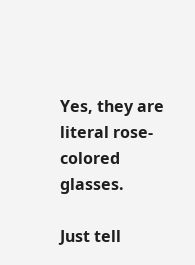Yes, they are literal rose-colored glasses.

Just tell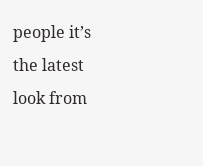people it’s the latest look from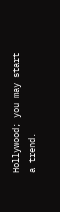Hollywood; you may start a trend.